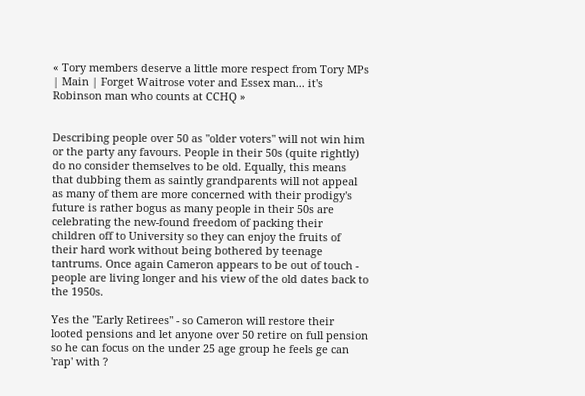« Tory members deserve a little more respect from Tory MPs | Main | Forget Waitrose voter and Essex man... it's Robinson man who counts at CCHQ »


Describing people over 50 as "older voters" will not win him or the party any favours. People in their 50s (quite rightly) do no consider themselves to be old. Equally, this means that dubbing them as saintly grandparents will not appeal as many of them are more concerned with their prodigy's future is rather bogus as many people in their 50s are celebrating the new-found freedom of packing their children off to University so they can enjoy the fruits of their hard work without being bothered by teenage tantrums. Once again Cameron appears to be out of touch - people are living longer and his view of the old dates back to the 1950s.

Yes the "Early Retirees" - so Cameron will restore their looted pensions and let anyone over 50 retire on full pension so he can focus on the under 25 age group he feels ge can 'rap' with ?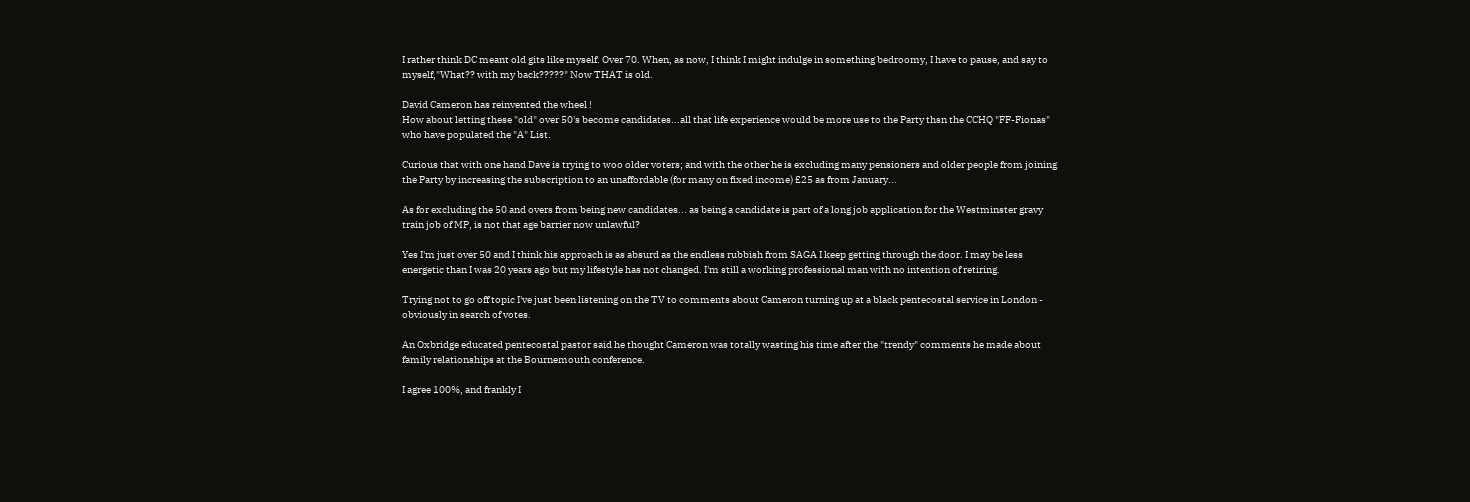I rather think DC meant old gits like myself. Over 70. When, as now, I think I might indulge in something bedroomy, I have to pause, and say to myself,"What?? with my back?????" Now THAT is old.

David Cameron has reinvented the wheel !
How about letting these "old" over 50's become candidates...all that life experience would be more use to the Party thsn the CCHQ "FF-Fionas" who have populated the "A" List.

Curious that with one hand Dave is trying to woo older voters; and with the other he is excluding many pensioners and older people from joining the Party by increasing the subscription to an unaffordable (for many on fixed income) £25 as from January...

As for excluding the 50 and overs from being new candidates... as being a candidate is part of a long job application for the Westminster gravy train job of MP, is not that age barrier now unlawful?

Yes I'm just over 50 and I think his approach is as absurd as the endless rubbish from SAGA I keep getting through the door. I may be less energetic than I was 20 years ago but my lifestyle has not changed. I'm still a working professional man with no intention of retiring.

Trying not to go off topic I've just been listening on the TV to comments about Cameron turning up at a black pentecostal service in London - obviously in search of votes.

An Oxbridge educated pentecostal pastor said he thought Cameron was totally wasting his time after the "trendy" comments he made about family relationships at the Bournemouth conference.

I agree 100%, and frankly I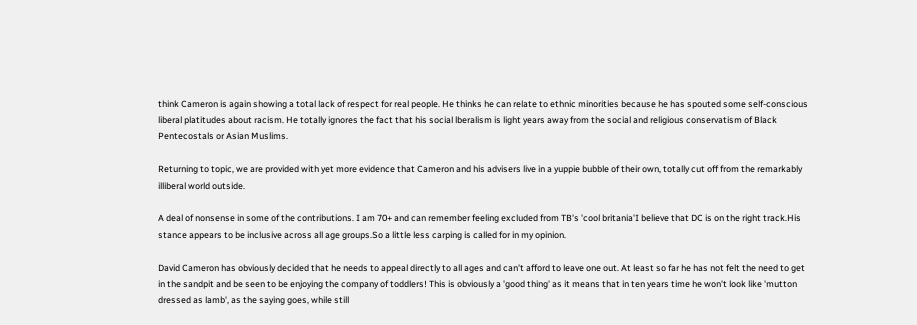think Cameron is again showing a total lack of respect for real people. He thinks he can relate to ethnic minorities because he has spouted some self-conscious liberal platitudes about racism. He totally ignores the fact that his social lberalism is light years away from the social and religious conservatism of Black Pentecostals or Asian Muslims.

Returning to topic, we are provided with yet more evidence that Cameron and his advisers live in a yuppie bubble of their own, totally cut off from the remarkably illiberal world outside.

A deal of nonsense in some of the contributions. I am 70+ and can remember feeling excluded from TB's 'cool britania'I believe that DC is on the right track.His stance appears to be inclusive across all age groups.So a little less carping is called for in my opinion.

David Cameron has obviously decided that he needs to appeal directly to all ages and can't afford to leave one out. At least so far he has not felt the need to get in the sandpit and be seen to be enjoying the company of toddlers! This is obviously a 'good thing' as it means that in ten years time he won't look like 'mutton dressed as lamb', as the saying goes, while still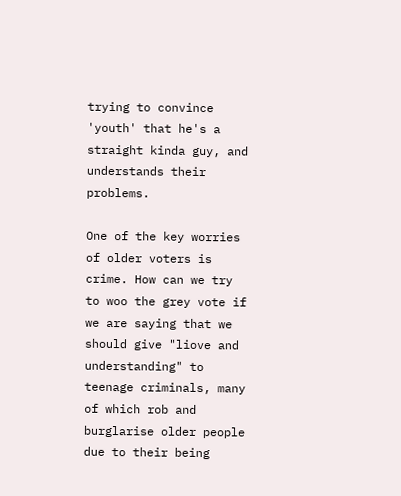trying to convince 'youth' that he's a straight kinda guy, and understands their problems.

One of the key worries of older voters is crime. How can we try to woo the grey vote if we are saying that we should give "liove and understanding" to teenage criminals, many of which rob and burglarise older people due to their being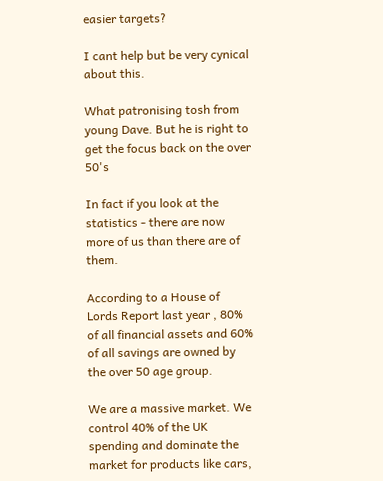easier targets?

I cant help but be very cynical about this.

What patronising tosh from young Dave. But he is right to get the focus back on the over 50's

In fact if you look at the statistics - there are now more of us than there are of them.

According to a House of Lords Report last year , 80% of all financial assets and 60% of all savings are owned by the over 50 age group.

We are a massive market. We control 40% of the UK spending and dominate the market for products like cars,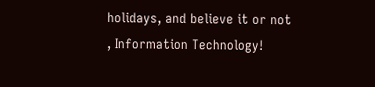holidays, and believe it or not , Information Technology!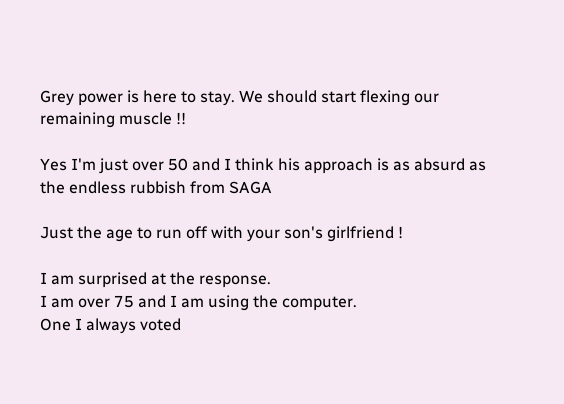Grey power is here to stay. We should start flexing our remaining muscle !!

Yes I'm just over 50 and I think his approach is as absurd as the endless rubbish from SAGA

Just the age to run off with your son's girlfriend !

I am surprised at the response.
I am over 75 and I am using the computer.
One I always voted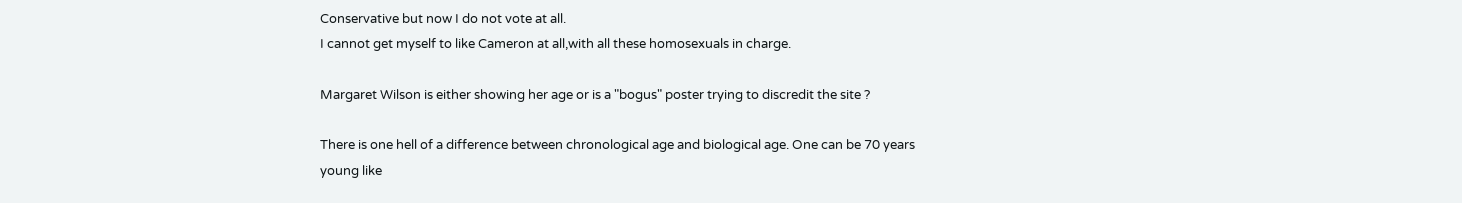Conservative but now I do not vote at all.
I cannot get myself to like Cameron at all,with all these homosexuals in charge.

Margaret Wilson is either showing her age or is a "bogus" poster trying to discredit the site ?

There is one hell of a difference between chronological age and biological age. One can be 70 years young like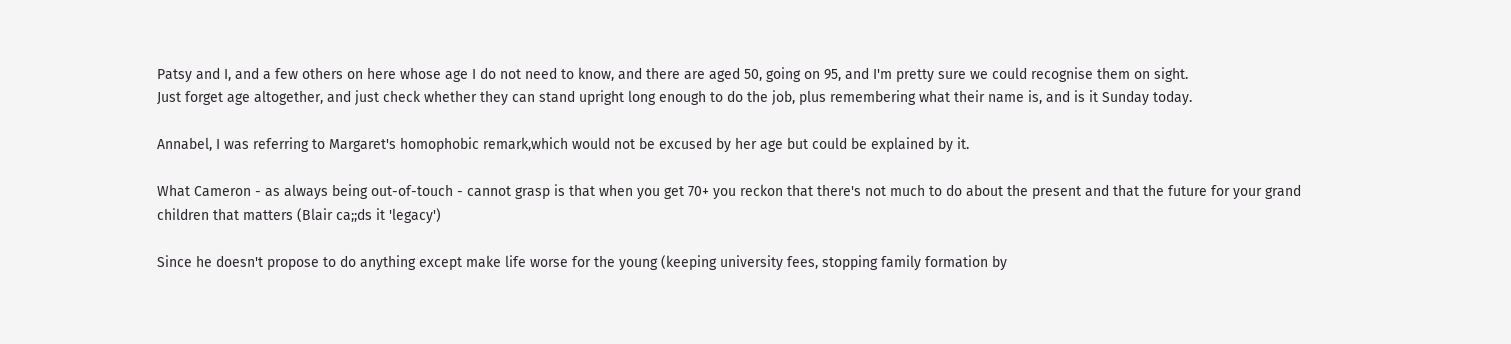Patsy and I, and a few others on here whose age I do not need to know, and there are aged 50, going on 95, and I'm pretty sure we could recognise them on sight.
Just forget age altogether, and just check whether they can stand upright long enough to do the job, plus remembering what their name is, and is it Sunday today.

Annabel, I was referring to Margaret's homophobic remark,which would not be excused by her age but could be explained by it.

What Cameron - as always being out-of-touch - cannot grasp is that when you get 70+ you reckon that there's not much to do about the present and that the future for your grand children that matters (Blair ca;;ds it 'legacy')

Since he doesn't propose to do anything except make life worse for the young (keeping university fees, stopping family formation by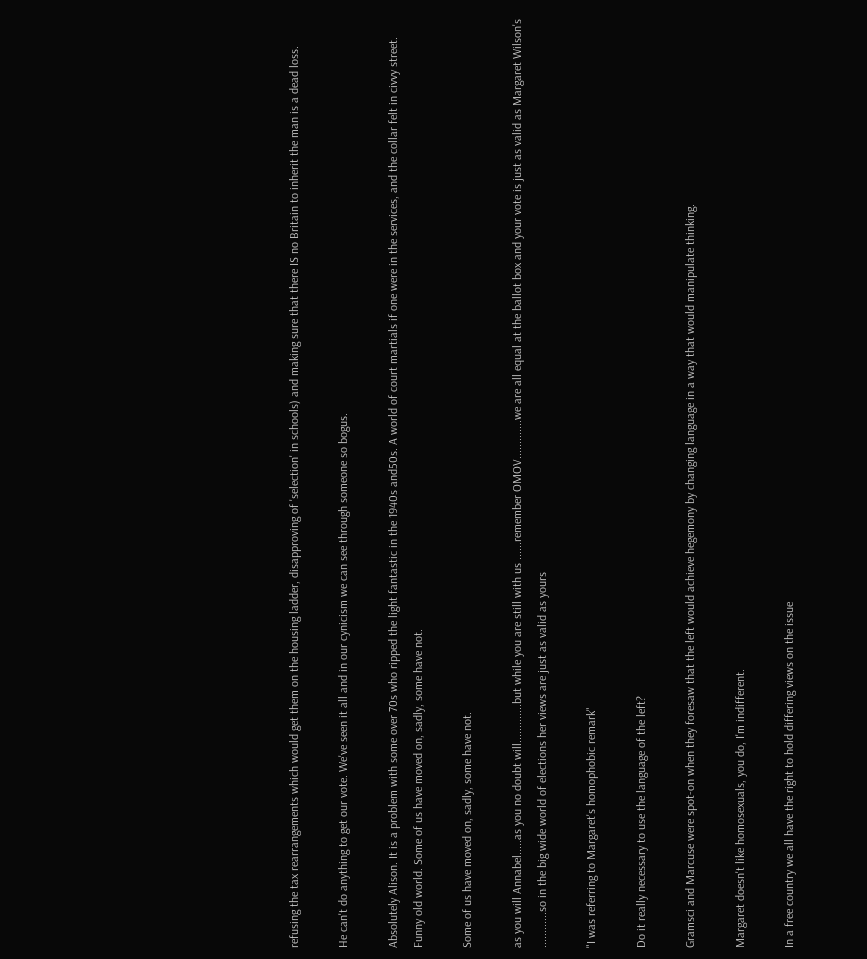refusing the tax rearrangements which would get them on the housing ladder, disapproving of 'selection' in schools) and making sure that there IS no Britain to inherit the man is a dead loss.

He can't do anything to get our vote. We've seen it all and in our cynicism we can see through someone so bogus.

Absolutely Alison. It is a problem with some over 70s who ripped the light fantastic in the 1940s and50s. A world of court martials if one were in the services, and the collar felt in civvy street.
Funny old world. Some of us have moved on, sadly, some have not.

Some of us have moved on, sadly, some have not.

as you will Annabel.....as you no doubt will.............but while you are still with us ......remember OMOV.............we are all equal at the ballot box and your vote is just as valid as Margaret Wilson's ............so in the big wide world of elections her views are just as valid as yours

"I was referring to Margaret's homophobic remark"

Do it really necessary to use the language of the left?

Gramsci and Marcuse were spot-on when they foresaw that the left would achieve hegemony by changing language in a way that would manipulate thinking.

Margaret doesn't like homosexuals, you do, I'm indifferent.

In a free country we all have the right to hold differing views on the issue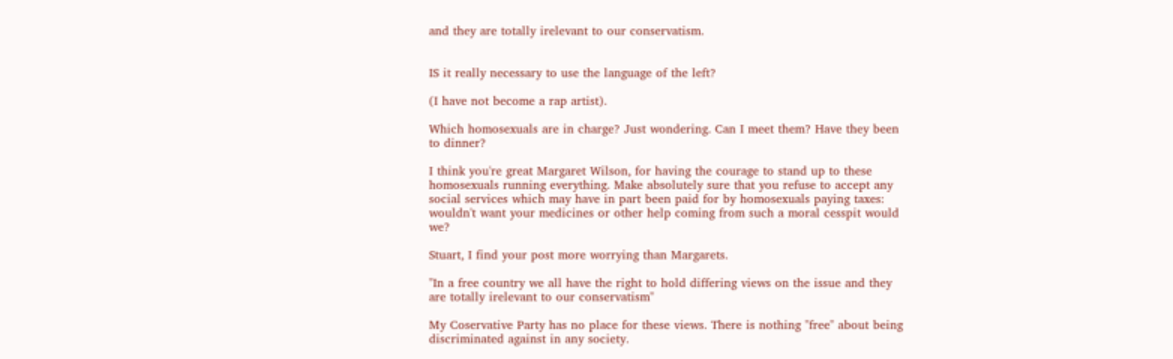and they are totally irelevant to our conservatism.


IS it really necessary to use the language of the left?

(I have not become a rap artist).

Which homosexuals are in charge? Just wondering. Can I meet them? Have they been to dinner?

I think you're great Margaret Wilson, for having the courage to stand up to these homosexuals running everything. Make absolutely sure that you refuse to accept any social services which may have in part been paid for by homosexuals paying taxes: wouldn't want your medicines or other help coming from such a moral cesspit would we?

Stuart, I find your post more worrying than Margarets.

"In a free country we all have the right to hold differing views on the issue and they are totally irelevant to our conservatism"

My Coservative Party has no place for these views. There is nothing "free" about being discriminated against in any society.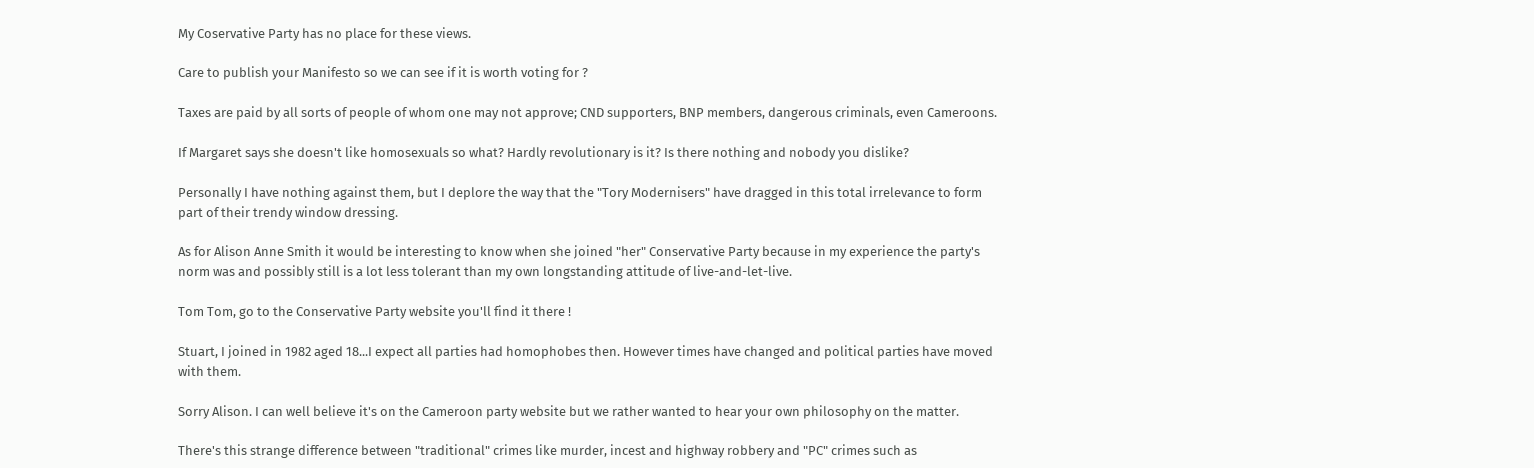My Coservative Party has no place for these views.

Care to publish your Manifesto so we can see if it is worth voting for ?

Taxes are paid by all sorts of people of whom one may not approve; CND supporters, BNP members, dangerous criminals, even Cameroons.

If Margaret says she doesn't like homosexuals so what? Hardly revolutionary is it? Is there nothing and nobody you dislike?

Personally I have nothing against them, but I deplore the way that the "Tory Modernisers" have dragged in this total irrelevance to form part of their trendy window dressing.

As for Alison Anne Smith it would be interesting to know when she joined "her" Conservative Party because in my experience the party's norm was and possibly still is a lot less tolerant than my own longstanding attitude of live-and-let-live.

Tom Tom, go to the Conservative Party website you'll find it there !

Stuart, I joined in 1982 aged 18...I expect all parties had homophobes then. However times have changed and political parties have moved with them.

Sorry Alison. I can well believe it's on the Cameroon party website but we rather wanted to hear your own philosophy on the matter.

There's this strange difference between "traditional" crimes like murder, incest and highway robbery and "PC" crimes such as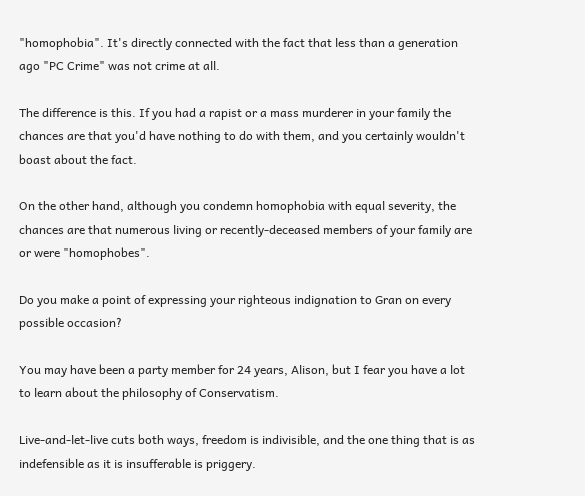"homophobia". It's directly connected with the fact that less than a generation ago "PC Crime" was not crime at all.

The difference is this. If you had a rapist or a mass murderer in your family the chances are that you'd have nothing to do with them, and you certainly wouldn't boast about the fact.

On the other hand, although you condemn homophobia with equal severity, the chances are that numerous living or recently-deceased members of your family are or were "homophobes".

Do you make a point of expressing your righteous indignation to Gran on every possible occasion?

You may have been a party member for 24 years, Alison, but I fear you have a lot to learn about the philosophy of Conservatism.

Live-and-let-live cuts both ways, freedom is indivisible, and the one thing that is as indefensible as it is insufferable is priggery.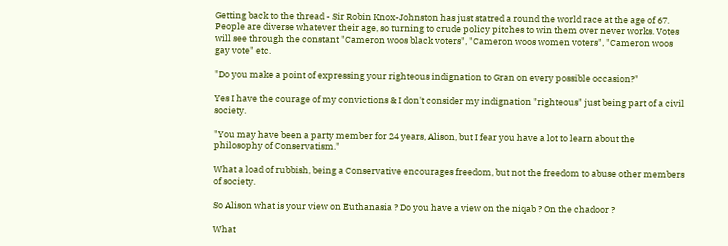Getting back to the thread - Sir Robin Knox-Johnston has just statred a round the world race at the age of 67. People are diverse whatever their age, so turning to crude policy pitches to win them over never works. Votes will see through the constant "Cameron woos black voters", "Cameron woos women voters", "Cameron woos gay vote" etc.

"Do you make a point of expressing your righteous indignation to Gran on every possible occasion?"

Yes I have the courage of my convictions & I don't consider my indignation "righteous" just being part of a civil society.

"You may have been a party member for 24 years, Alison, but I fear you have a lot to learn about the philosophy of Conservatism."

What a load of rubbish, being a Conservative encourages freedom, but not the freedom to abuse other members of society.

So Alison what is your view on Euthanasia ? Do you have a view on the niqab ? On the chadoor ?

What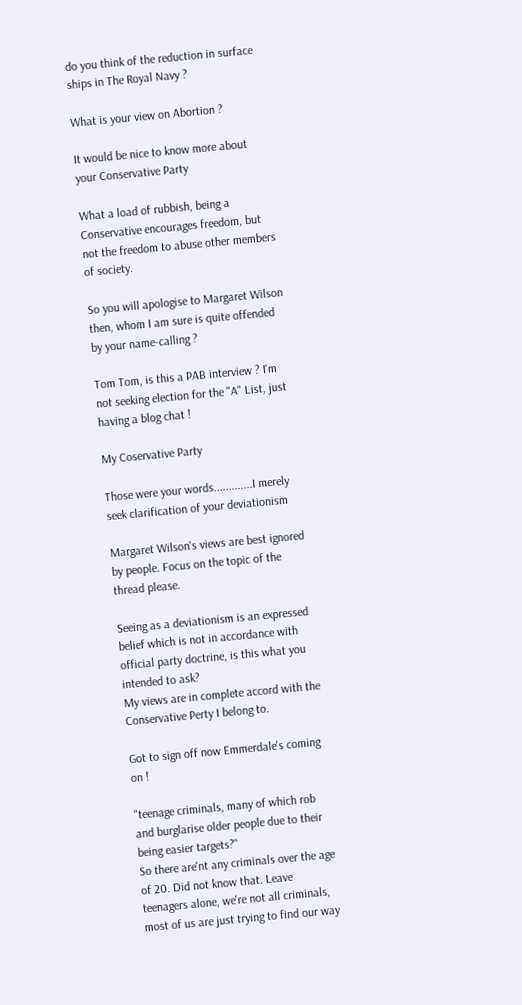do you think of the reduction in surface ships in The Royal Navy ?

What is your view on Abortion ?

It would be nice to know more about your Conservative Party

What a load of rubbish, being a Conservative encourages freedom, but not the freedom to abuse other members of society.

So you will apologise to Margaret Wilson then, whom I am sure is quite offended by your name-calling ?

Tom Tom, is this a PAB interview ? I'm not seeking election for the "A" List, just having a blog chat !

My Coservative Party

Those were your words.............I merely seek clarification of your deviationism

Margaret Wilson's views are best ignored by people. Focus on the topic of the thread please.

Seeing as a deviationism is an expressed belief which is not in accordance with official party doctrine, is this what you intended to ask?
My views are in complete accord with the Conservative Perty I belong to.

Got to sign off now Emmerdale's coming on !

"teenage criminals, many of which rob and burglarise older people due to their being easier targets?"
So there are'nt any criminals over the age of 20. Did not know that. Leave teenagers alone, we're not all criminals, most of us are just trying to find our way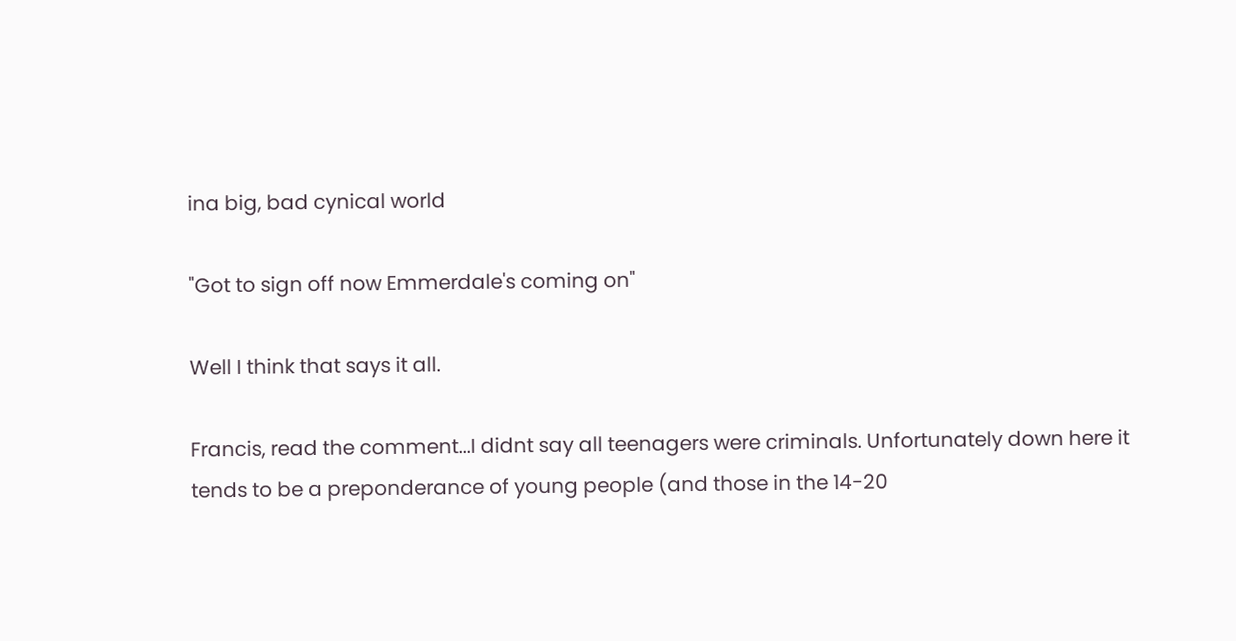ina big, bad cynical world

"Got to sign off now Emmerdale's coming on"

Well I think that says it all.

Francis, read the comment...I didnt say all teenagers were criminals. Unfortunately down here it tends to be a preponderance of young people (and those in the 14-20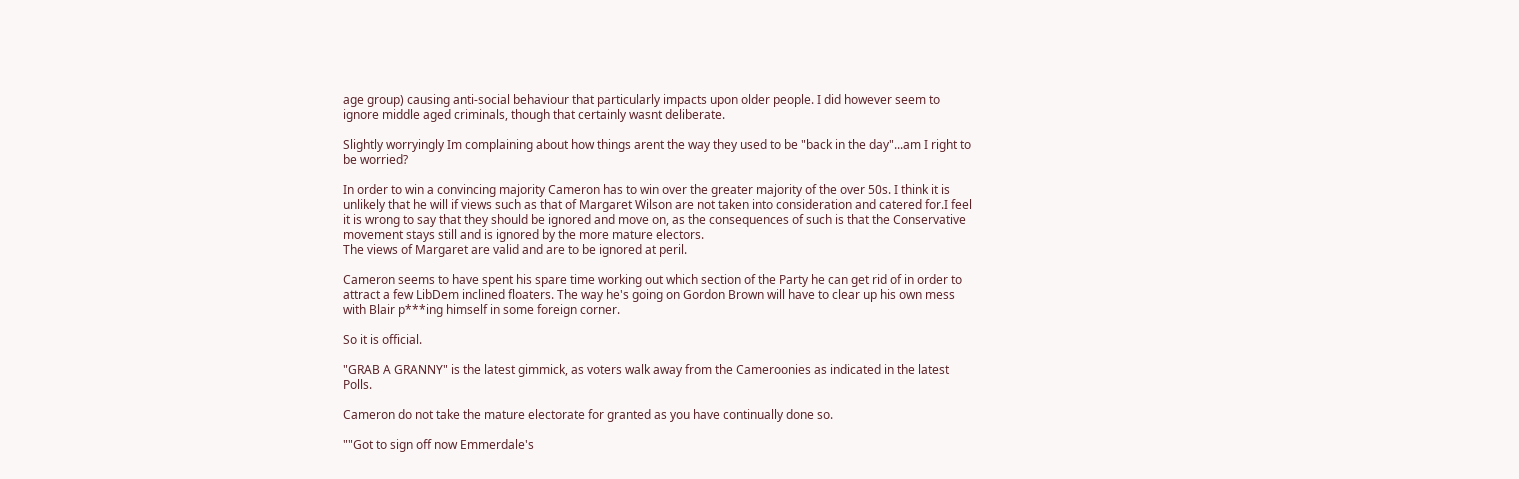age group) causing anti-social behaviour that particularly impacts upon older people. I did however seem to ignore middle aged criminals, though that certainly wasnt deliberate.

Slightly worryingly Im complaining about how things arent the way they used to be "back in the day"...am I right to be worried?

In order to win a convincing majority Cameron has to win over the greater majority of the over 50s. I think it is unlikely that he will if views such as that of Margaret Wilson are not taken into consideration and catered for.I feel it is wrong to say that they should be ignored and move on, as the consequences of such is that the Conservative movement stays still and is ignored by the more mature electors.
The views of Margaret are valid and are to be ignored at peril.

Cameron seems to have spent his spare time working out which section of the Party he can get rid of in order to attract a few LibDem inclined floaters. The way he's going on Gordon Brown will have to clear up his own mess with Blair p***ing himself in some foreign corner.

So it is official.

"GRAB A GRANNY" is the latest gimmick, as voters walk away from the Cameroonies as indicated in the latest Polls.

Cameron do not take the mature electorate for granted as you have continually done so.

""Got to sign off now Emmerdale's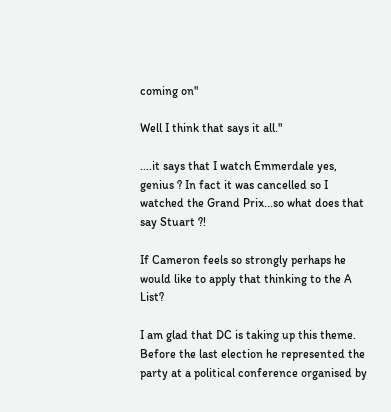coming on"

Well I think that says it all."

....it says that I watch Emmerdale yes, genius ? In fact it was cancelled so I watched the Grand Prix...so what does that say Stuart ?!

If Cameron feels so strongly perhaps he would like to apply that thinking to the A List?

I am glad that DC is taking up this theme. Before the last election he represented the party at a political conference organised by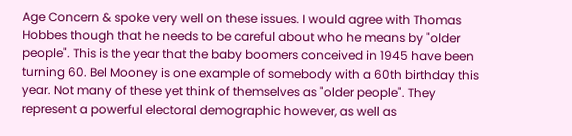Age Concern & spoke very well on these issues. I would agree with Thomas Hobbes though that he needs to be careful about who he means by "older people". This is the year that the baby boomers conceived in 1945 have been turning 60. Bel Mooney is one example of somebody with a 60th birthday this year. Not many of these yet think of themselves as "older people". They represent a powerful electoral demographic however, as well as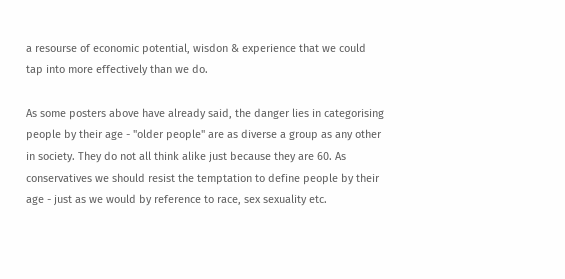a resourse of economic potential, wisdon & experience that we could tap into more effectively than we do.

As some posters above have already said, the danger lies in categorising people by their age - "older people" are as diverse a group as any other in society. They do not all think alike just because they are 60. As conservatives we should resist the temptation to define people by their age - just as we would by reference to race, sex sexuality etc.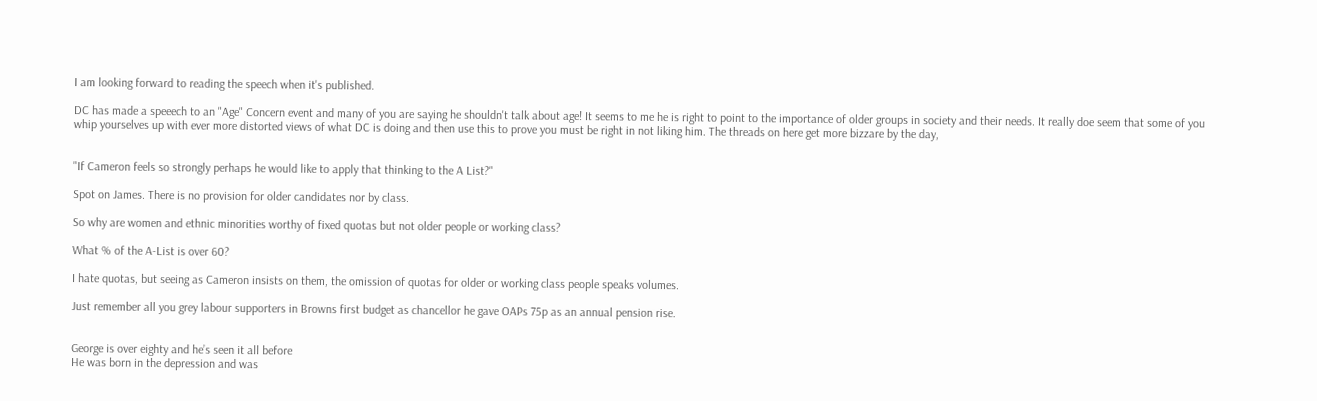I am looking forward to reading the speech when it's published.

DC has made a speeech to an "Age" Concern event and many of you are saying he shouldn't talk about age! It seems to me he is right to point to the importance of older groups in society and their needs. It really doe seem that some of you whip yourselves up with ever more distorted views of what DC is doing and then use this to prove you must be right in not liking him. The threads on here get more bizzare by the day,


"If Cameron feels so strongly perhaps he would like to apply that thinking to the A List?"

Spot on James. There is no provision for older candidates nor by class.

So why are women and ethnic minorities worthy of fixed quotas but not older people or working class?

What % of the A-List is over 60?

I hate quotas, but seeing as Cameron insists on them, the omission of quotas for older or working class people speaks volumes.

Just remember all you grey labour supporters in Browns first budget as chancellor he gave OAPs 75p as an annual pension rise.


George is over eighty and he’s seen it all before
He was born in the depression and was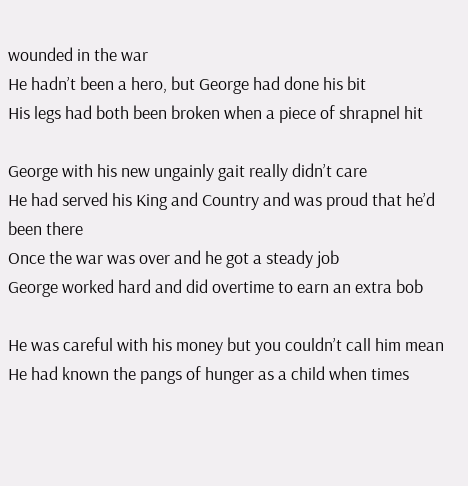wounded in the war
He hadn’t been a hero, but George had done his bit
His legs had both been broken when a piece of shrapnel hit

George with his new ungainly gait really didn’t care
He had served his King and Country and was proud that he’d been there
Once the war was over and he got a steady job
George worked hard and did overtime to earn an extra bob

He was careful with his money but you couldn’t call him mean
He had known the pangs of hunger as a child when times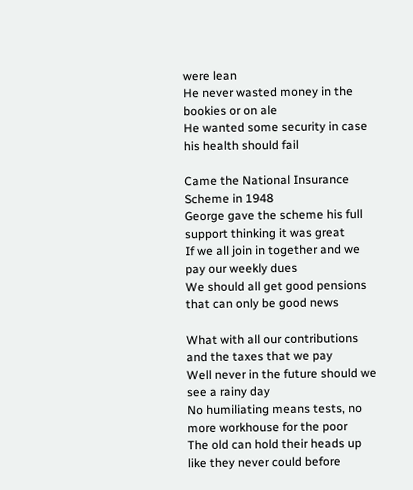were lean
He never wasted money in the bookies or on ale
He wanted some security in case his health should fail

Came the National Insurance Scheme in 1948
George gave the scheme his full support thinking it was great
If we all join in together and we pay our weekly dues
We should all get good pensions that can only be good news

What with all our contributions and the taxes that we pay
Well never in the future should we see a rainy day
No humiliating means tests, no more workhouse for the poor
The old can hold their heads up like they never could before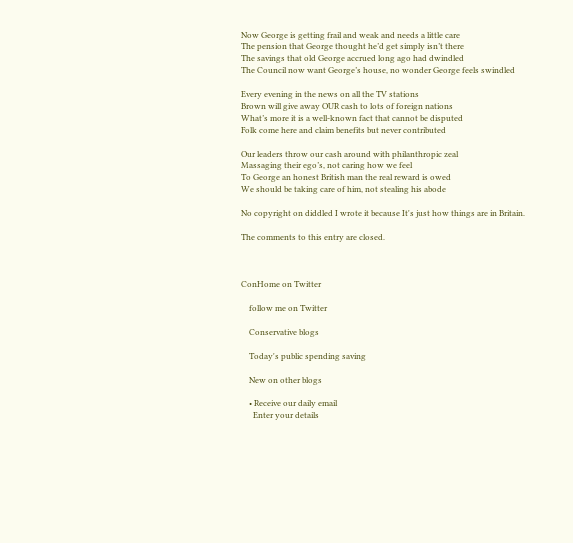Now George is getting frail and weak and needs a little care
The pension that George thought he’d get simply isn’t there
The savings that old George accrued long ago had dwindled
The Council now want George’s house, no wonder George feels swindled

Every evening in the news on all the TV stations
Brown will give away OUR cash to lots of foreign nations
What’s more it is a well-known fact that cannot be disputed
Folk come here and claim benefits but never contributed

Our leaders throw our cash around with philanthropic zeal
Massaging their ego’s, not caring how we feel
To George an honest British man the real reward is owed
We should be taking care of him, not stealing his abode

No copyright on diddled I wrote it because It's just how things are in Britain.

The comments to this entry are closed.



ConHome on Twitter

    follow me on Twitter

    Conservative blogs

    Today's public spending saving

    New on other blogs

    • Receive our daily email
      Enter your details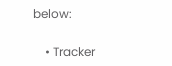below:

    • Tracker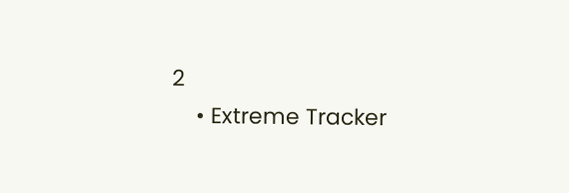2
    • Extreme Tracker